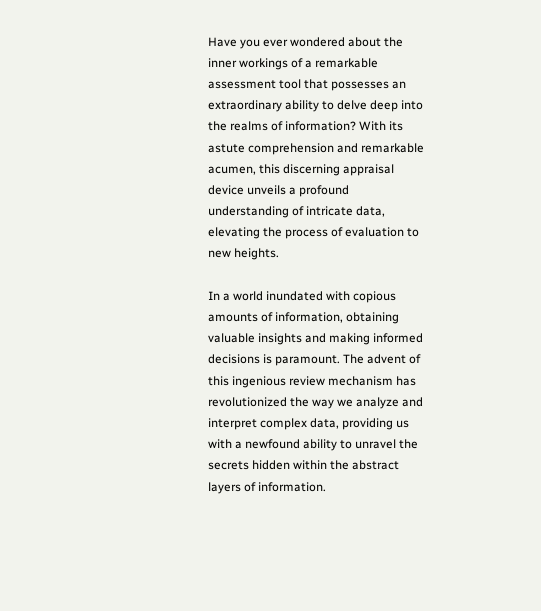Have you ever wondered about the inner workings of a remarkable assessment tool that possesses an extraordinary ability to delve deep into the realms of information? With its astute comprehension and remarkable acumen, this discerning appraisal device unveils a profound understanding of intricate data, elevating the process of evaluation to new heights.

In a world inundated with copious amounts of information, obtaining valuable insights and making informed decisions is paramount. The advent of this ingenious review mechanism has revolutionized the way we analyze and interpret complex data, providing us with a newfound ability to unravel the secrets hidden within the abstract layers of information.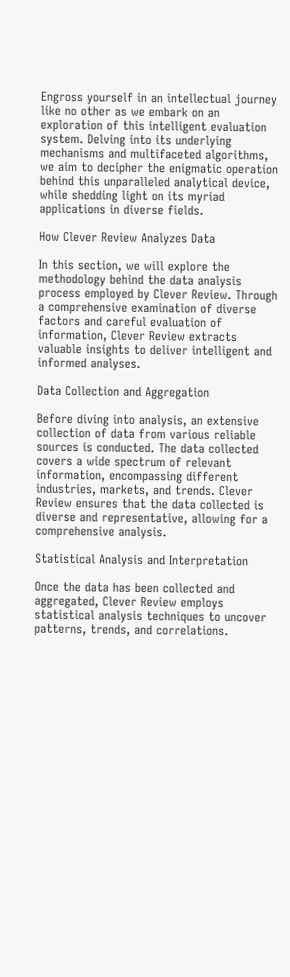Engross yourself in an intellectual journey like no other as we embark on an exploration of this intelligent evaluation system. Delving into its underlying mechanisms and multifaceted algorithms, we aim to decipher the enigmatic operation behind this unparalleled analytical device, while shedding light on its myriad applications in diverse fields.

How Clever Review Analyzes Data

In this section, we will explore the methodology behind the data analysis process employed by Clever Review. Through a comprehensive examination of diverse factors and careful evaluation of information, Clever Review extracts valuable insights to deliver intelligent and informed analyses.

Data Collection and Aggregation

Before diving into analysis, an extensive collection of data from various reliable sources is conducted. The data collected covers a wide spectrum of relevant information, encompassing different industries, markets, and trends. Clever Review ensures that the data collected is diverse and representative, allowing for a comprehensive analysis.

Statistical Analysis and Interpretation

Once the data has been collected and aggregated, Clever Review employs statistical analysis techniques to uncover patterns, trends, and correlations.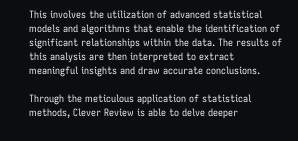This involves the utilization of advanced statistical models and algorithms that enable the identification of significant relationships within the data. The results of this analysis are then interpreted to extract meaningful insights and draw accurate conclusions.

Through the meticulous application of statistical methods, Clever Review is able to delve deeper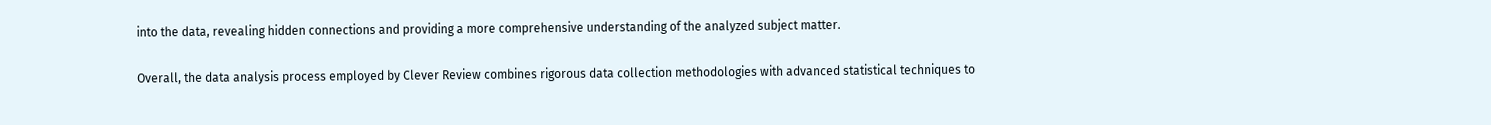into the data, revealing hidden connections and providing a more comprehensive understanding of the analyzed subject matter.

Overall, the data analysis process employed by Clever Review combines rigorous data collection methodologies with advanced statistical techniques to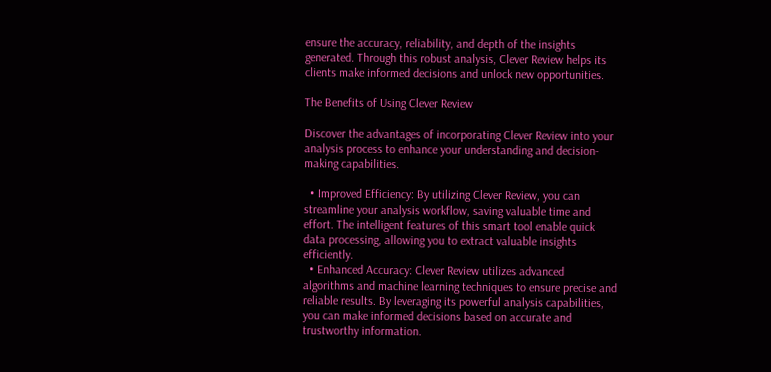ensure the accuracy, reliability, and depth of the insights generated. Through this robust analysis, Clever Review helps its clients make informed decisions and unlock new opportunities.

The Benefits of Using Clever Review

Discover the advantages of incorporating Clever Review into your analysis process to enhance your understanding and decision-making capabilities.

  • Improved Efficiency: By utilizing Clever Review, you can streamline your analysis workflow, saving valuable time and effort. The intelligent features of this smart tool enable quick data processing, allowing you to extract valuable insights efficiently.
  • Enhanced Accuracy: Clever Review utilizes advanced algorithms and machine learning techniques to ensure precise and reliable results. By leveraging its powerful analysis capabilities, you can make informed decisions based on accurate and trustworthy information.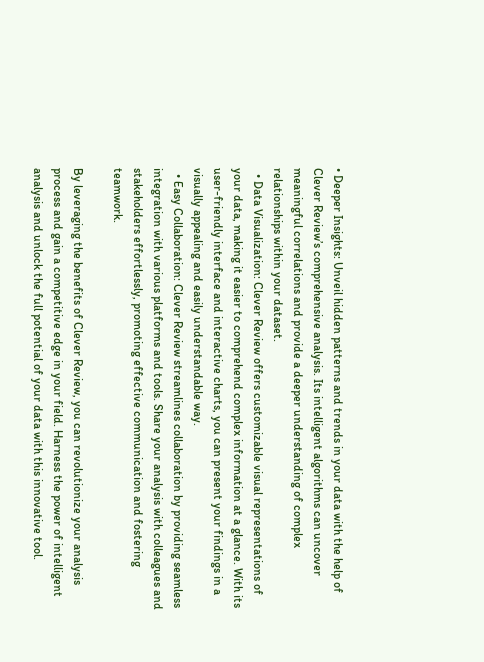• Deeper Insights: Unveil hidden patterns and trends in your data with the help of Clever Review’s comprehensive analysis. Its intelligent algorithms can uncover meaningful correlations and provide a deeper understanding of complex relationships within your dataset.
  • Data Visualization: Clever Review offers customizable visual representations of your data, making it easier to comprehend complex information at a glance. With its user-friendly interface and interactive charts, you can present your findings in a visually appealing and easily understandable way.
  • Easy Collaboration: Clever Review streamlines collaboration by providing seamless integration with various platforms and tools. Share your analysis with colleagues and stakeholders effortlessly, promoting effective communication and fostering teamwork.

By leveraging the benefits of Clever Review, you can revolutionize your analysis process and gain a competitive edge in your field. Harness the power of intelligent analysis and unlock the full potential of your data with this innovative tool.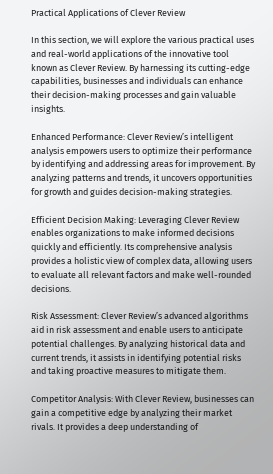Practical Applications of Clever Review

In this section, we will explore the various practical uses and real-world applications of the innovative tool known as Clever Review. By harnessing its cutting-edge capabilities, businesses and individuals can enhance their decision-making processes and gain valuable insights.

Enhanced Performance: Clever Review’s intelligent analysis empowers users to optimize their performance by identifying and addressing areas for improvement. By analyzing patterns and trends, it uncovers opportunities for growth and guides decision-making strategies.

Efficient Decision Making: Leveraging Clever Review enables organizations to make informed decisions quickly and efficiently. Its comprehensive analysis provides a holistic view of complex data, allowing users to evaluate all relevant factors and make well-rounded decisions.

Risk Assessment: Clever Review’s advanced algorithms aid in risk assessment and enable users to anticipate potential challenges. By analyzing historical data and current trends, it assists in identifying potential risks and taking proactive measures to mitigate them.

Competitor Analysis: With Clever Review, businesses can gain a competitive edge by analyzing their market rivals. It provides a deep understanding of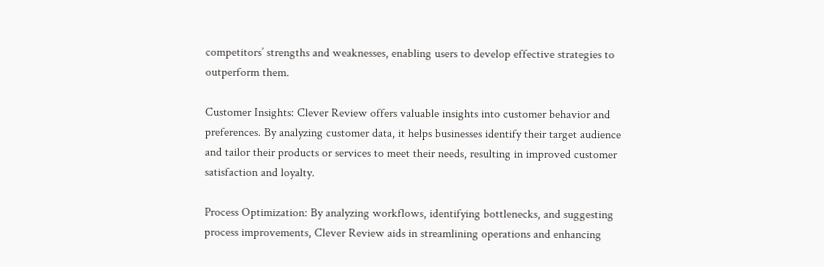competitors’ strengths and weaknesses, enabling users to develop effective strategies to outperform them.

Customer Insights: Clever Review offers valuable insights into customer behavior and preferences. By analyzing customer data, it helps businesses identify their target audience and tailor their products or services to meet their needs, resulting in improved customer satisfaction and loyalty.

Process Optimization: By analyzing workflows, identifying bottlenecks, and suggesting process improvements, Clever Review aids in streamlining operations and enhancing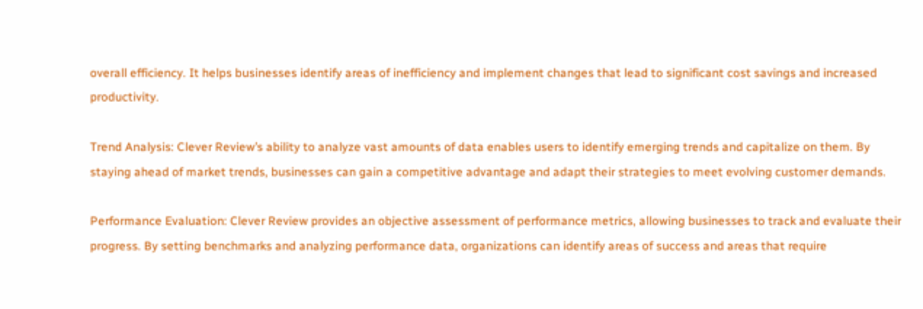overall efficiency. It helps businesses identify areas of inefficiency and implement changes that lead to significant cost savings and increased productivity.

Trend Analysis: Clever Review’s ability to analyze vast amounts of data enables users to identify emerging trends and capitalize on them. By staying ahead of market trends, businesses can gain a competitive advantage and adapt their strategies to meet evolving customer demands.

Performance Evaluation: Clever Review provides an objective assessment of performance metrics, allowing businesses to track and evaluate their progress. By setting benchmarks and analyzing performance data, organizations can identify areas of success and areas that require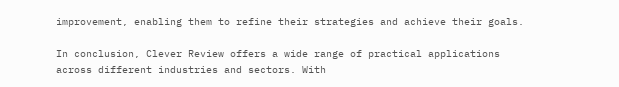improvement, enabling them to refine their strategies and achieve their goals.

In conclusion, Clever Review offers a wide range of practical applications across different industries and sectors. With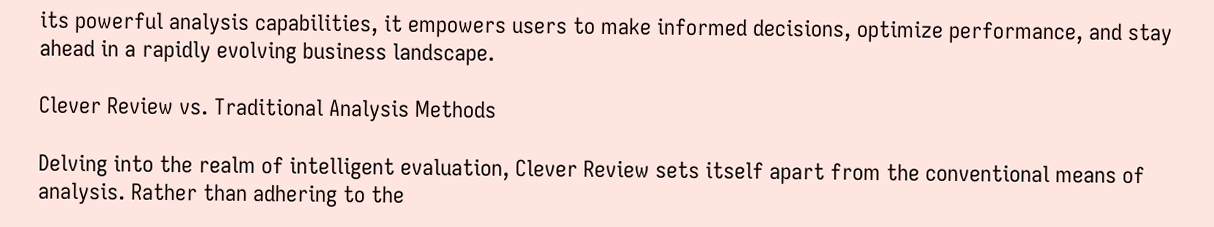its powerful analysis capabilities, it empowers users to make informed decisions, optimize performance, and stay ahead in a rapidly evolving business landscape.

Clever Review vs. Traditional Analysis Methods

Delving into the realm of intelligent evaluation, Clever Review sets itself apart from the conventional means of analysis. Rather than adhering to the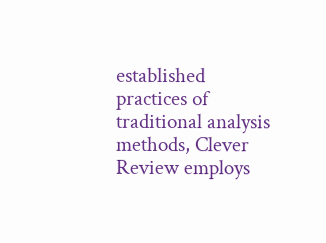established practices of traditional analysis methods, Clever Review employs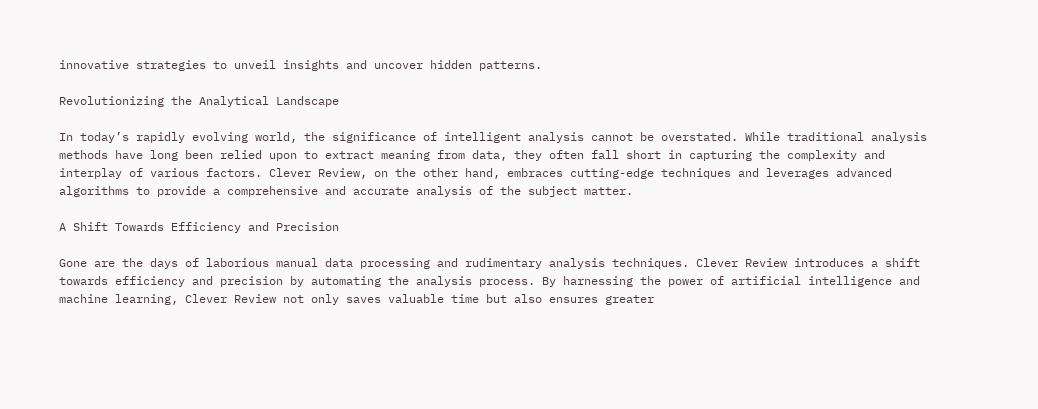innovative strategies to unveil insights and uncover hidden patterns.

Revolutionizing the Analytical Landscape

In today’s rapidly evolving world, the significance of intelligent analysis cannot be overstated. While traditional analysis methods have long been relied upon to extract meaning from data, they often fall short in capturing the complexity and interplay of various factors. Clever Review, on the other hand, embraces cutting-edge techniques and leverages advanced algorithms to provide a comprehensive and accurate analysis of the subject matter.

A Shift Towards Efficiency and Precision

Gone are the days of laborious manual data processing and rudimentary analysis techniques. Clever Review introduces a shift towards efficiency and precision by automating the analysis process. By harnessing the power of artificial intelligence and machine learning, Clever Review not only saves valuable time but also ensures greater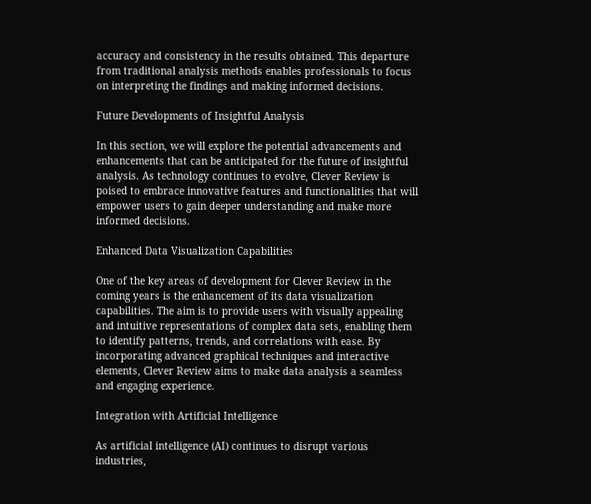accuracy and consistency in the results obtained. This departure from traditional analysis methods enables professionals to focus on interpreting the findings and making informed decisions.

Future Developments of Insightful Analysis

In this section, we will explore the potential advancements and enhancements that can be anticipated for the future of insightful analysis. As technology continues to evolve, Clever Review is poised to embrace innovative features and functionalities that will empower users to gain deeper understanding and make more informed decisions.

Enhanced Data Visualization Capabilities

One of the key areas of development for Clever Review in the coming years is the enhancement of its data visualization capabilities. The aim is to provide users with visually appealing and intuitive representations of complex data sets, enabling them to identify patterns, trends, and correlations with ease. By incorporating advanced graphical techniques and interactive elements, Clever Review aims to make data analysis a seamless and engaging experience.

Integration with Artificial Intelligence

As artificial intelligence (AI) continues to disrupt various industries,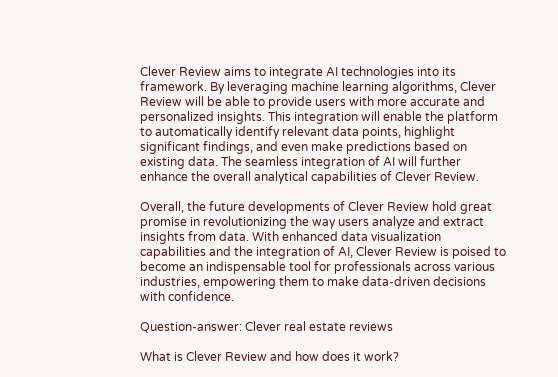Clever Review aims to integrate AI technologies into its framework. By leveraging machine learning algorithms, Clever Review will be able to provide users with more accurate and personalized insights. This integration will enable the platform to automatically identify relevant data points, highlight significant findings, and even make predictions based on existing data. The seamless integration of AI will further enhance the overall analytical capabilities of Clever Review.

Overall, the future developments of Clever Review hold great promise in revolutionizing the way users analyze and extract insights from data. With enhanced data visualization capabilities and the integration of AI, Clever Review is poised to become an indispensable tool for professionals across various industries, empowering them to make data-driven decisions with confidence.

Question-answer: Clever real estate reviews

What is Clever Review and how does it work?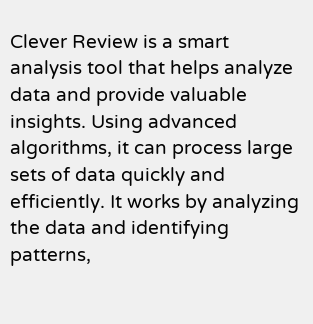Clever Review is a smart analysis tool that helps analyze data and provide valuable insights. Using advanced algorithms, it can process large sets of data quickly and efficiently. It works by analyzing the data and identifying patterns,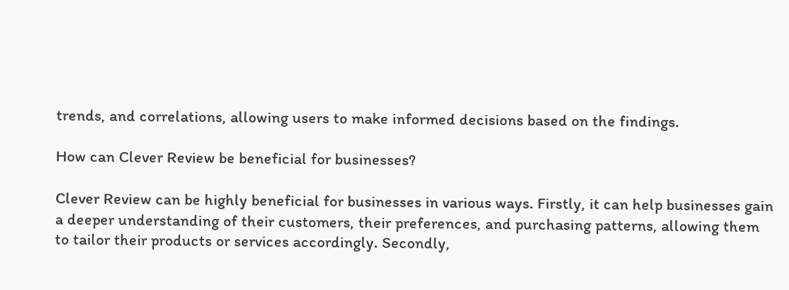trends, and correlations, allowing users to make informed decisions based on the findings.

How can Clever Review be beneficial for businesses?

Clever Review can be highly beneficial for businesses in various ways. Firstly, it can help businesses gain a deeper understanding of their customers, their preferences, and purchasing patterns, allowing them to tailor their products or services accordingly. Secondly,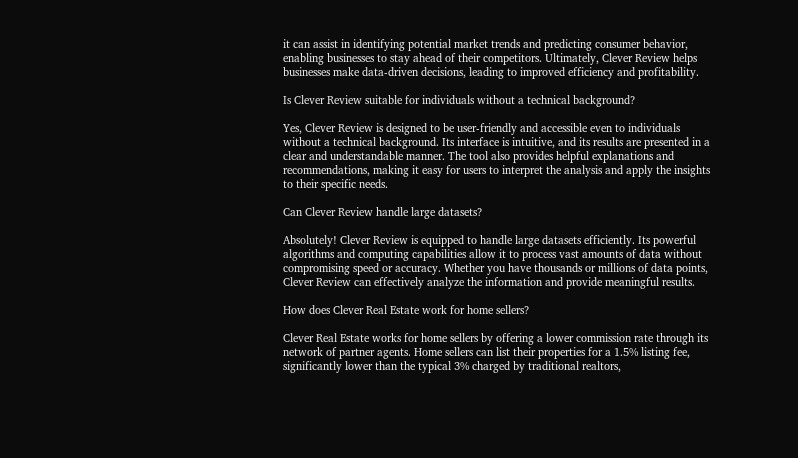it can assist in identifying potential market trends and predicting consumer behavior, enabling businesses to stay ahead of their competitors. Ultimately, Clever Review helps businesses make data-driven decisions, leading to improved efficiency and profitability.

Is Clever Review suitable for individuals without a technical background?

Yes, Clever Review is designed to be user-friendly and accessible even to individuals without a technical background. Its interface is intuitive, and its results are presented in a clear and understandable manner. The tool also provides helpful explanations and recommendations, making it easy for users to interpret the analysis and apply the insights to their specific needs.

Can Clever Review handle large datasets?

Absolutely! Clever Review is equipped to handle large datasets efficiently. Its powerful algorithms and computing capabilities allow it to process vast amounts of data without compromising speed or accuracy. Whether you have thousands or millions of data points, Clever Review can effectively analyze the information and provide meaningful results.

How does Clever Real Estate work for home sellers?

Clever Real Estate works for home sellers by offering a lower commission rate through its network of partner agents. Home sellers can list their properties for a 1.5% listing fee, significantly lower than the typical 3% charged by traditional realtors,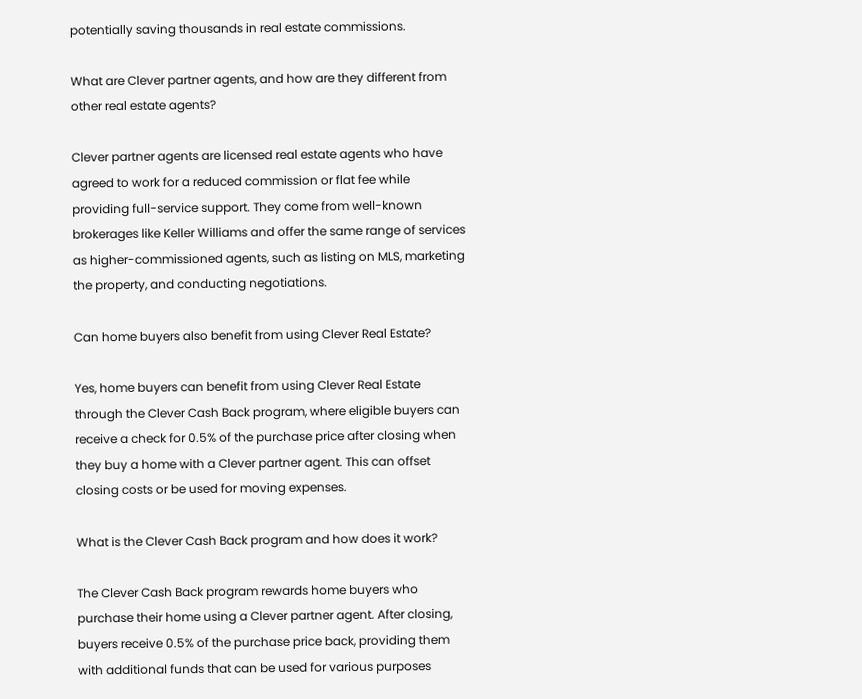potentially saving thousands in real estate commissions.

What are Clever partner agents, and how are they different from other real estate agents?

Clever partner agents are licensed real estate agents who have agreed to work for a reduced commission or flat fee while providing full-service support. They come from well-known brokerages like Keller Williams and offer the same range of services as higher-commissioned agents, such as listing on MLS, marketing the property, and conducting negotiations.

Can home buyers also benefit from using Clever Real Estate?

Yes, home buyers can benefit from using Clever Real Estate through the Clever Cash Back program, where eligible buyers can receive a check for 0.5% of the purchase price after closing when they buy a home with a Clever partner agent. This can offset closing costs or be used for moving expenses.

What is the Clever Cash Back program and how does it work?

The Clever Cash Back program rewards home buyers who purchase their home using a Clever partner agent. After closing, buyers receive 0.5% of the purchase price back, providing them with additional funds that can be used for various purposes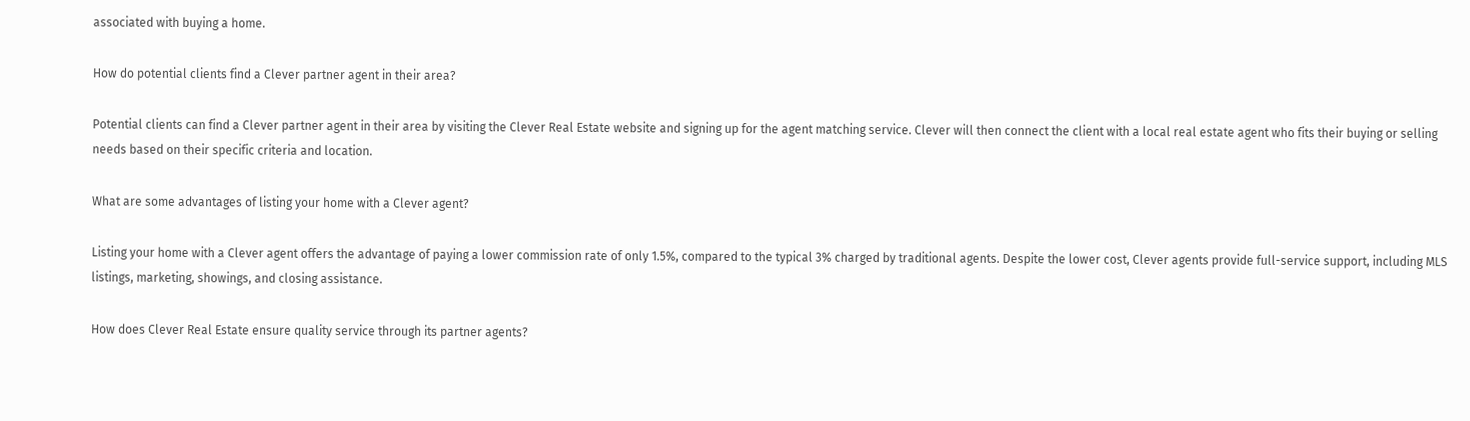associated with buying a home.

How do potential clients find a Clever partner agent in their area?

Potential clients can find a Clever partner agent in their area by visiting the Clever Real Estate website and signing up for the agent matching service. Clever will then connect the client with a local real estate agent who fits their buying or selling needs based on their specific criteria and location.

What are some advantages of listing your home with a Clever agent?

Listing your home with a Clever agent offers the advantage of paying a lower commission rate of only 1.5%, compared to the typical 3% charged by traditional agents. Despite the lower cost, Clever agents provide full-service support, including MLS listings, marketing, showings, and closing assistance.

How does Clever Real Estate ensure quality service through its partner agents?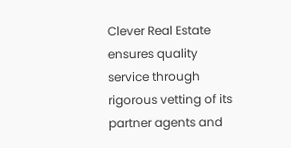Clever Real Estate ensures quality service through rigorous vetting of its partner agents and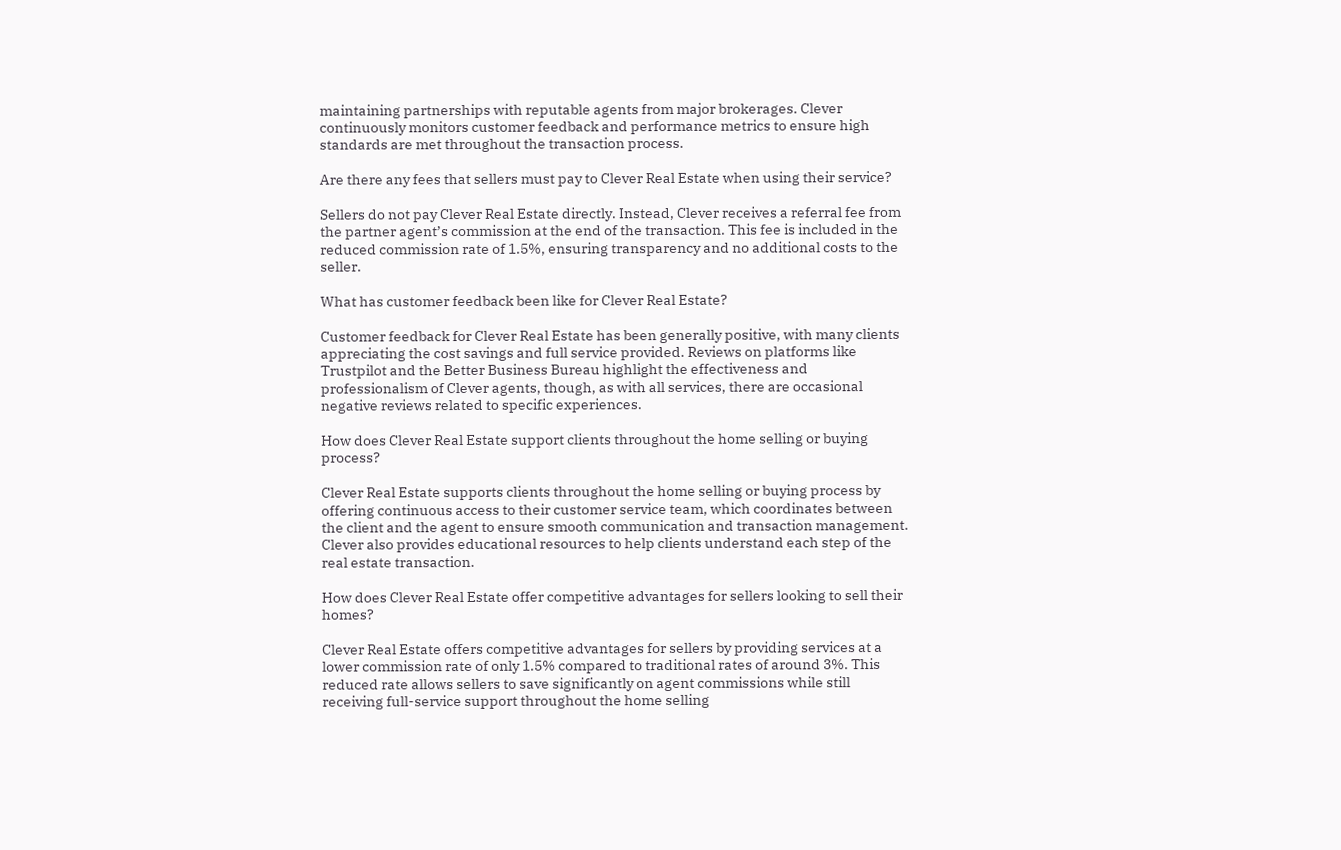maintaining partnerships with reputable agents from major brokerages. Clever continuously monitors customer feedback and performance metrics to ensure high standards are met throughout the transaction process.

Are there any fees that sellers must pay to Clever Real Estate when using their service?

Sellers do not pay Clever Real Estate directly. Instead, Clever receives a referral fee from the partner agent’s commission at the end of the transaction. This fee is included in the reduced commission rate of 1.5%, ensuring transparency and no additional costs to the seller.

What has customer feedback been like for Clever Real Estate?

Customer feedback for Clever Real Estate has been generally positive, with many clients appreciating the cost savings and full service provided. Reviews on platforms like Trustpilot and the Better Business Bureau highlight the effectiveness and professionalism of Clever agents, though, as with all services, there are occasional negative reviews related to specific experiences.

How does Clever Real Estate support clients throughout the home selling or buying process?

Clever Real Estate supports clients throughout the home selling or buying process by offering continuous access to their customer service team, which coordinates between the client and the agent to ensure smooth communication and transaction management. Clever also provides educational resources to help clients understand each step of the real estate transaction.

How does Clever Real Estate offer competitive advantages for sellers looking to sell their homes?

Clever Real Estate offers competitive advantages for sellers by providing services at a lower commission rate of only 1.5% compared to traditional rates of around 3%. This reduced rate allows sellers to save significantly on agent commissions while still receiving full-service support throughout the home selling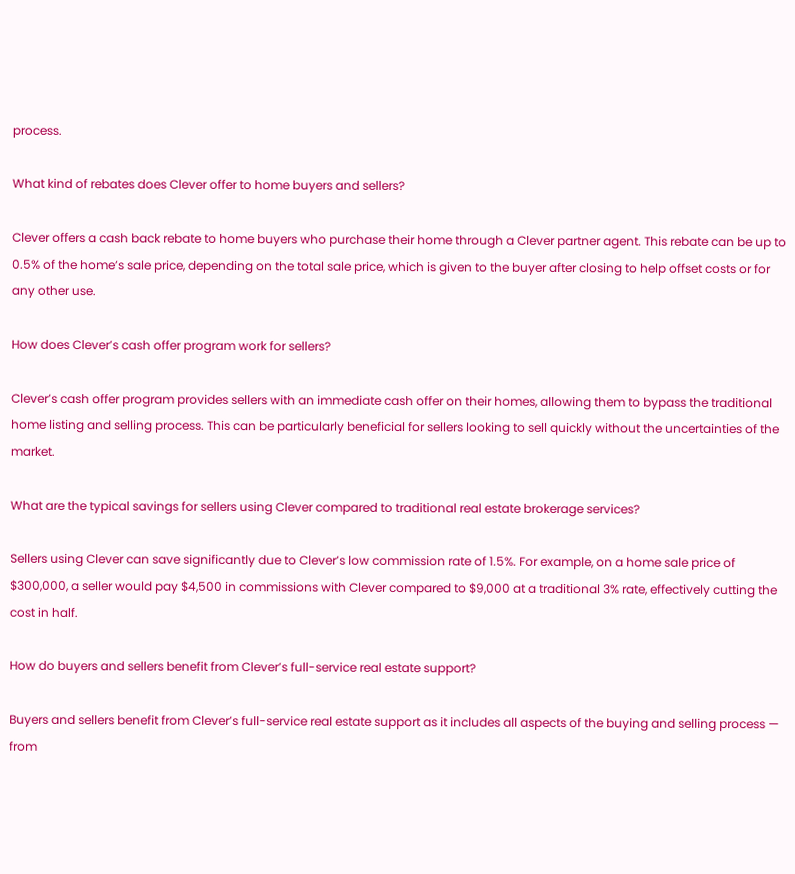process.

What kind of rebates does Clever offer to home buyers and sellers?

Clever offers a cash back rebate to home buyers who purchase their home through a Clever partner agent. This rebate can be up to 0.5% of the home’s sale price, depending on the total sale price, which is given to the buyer after closing to help offset costs or for any other use.

How does Clever’s cash offer program work for sellers?

Clever’s cash offer program provides sellers with an immediate cash offer on their homes, allowing them to bypass the traditional home listing and selling process. This can be particularly beneficial for sellers looking to sell quickly without the uncertainties of the market.

What are the typical savings for sellers using Clever compared to traditional real estate brokerage services?

Sellers using Clever can save significantly due to Clever’s low commission rate of 1.5%. For example, on a home sale price of $300,000, a seller would pay $4,500 in commissions with Clever compared to $9,000 at a traditional 3% rate, effectively cutting the cost in half.

How do buyers and sellers benefit from Clever’s full-service real estate support?

Buyers and sellers benefit from Clever’s full-service real estate support as it includes all aspects of the buying and selling process — from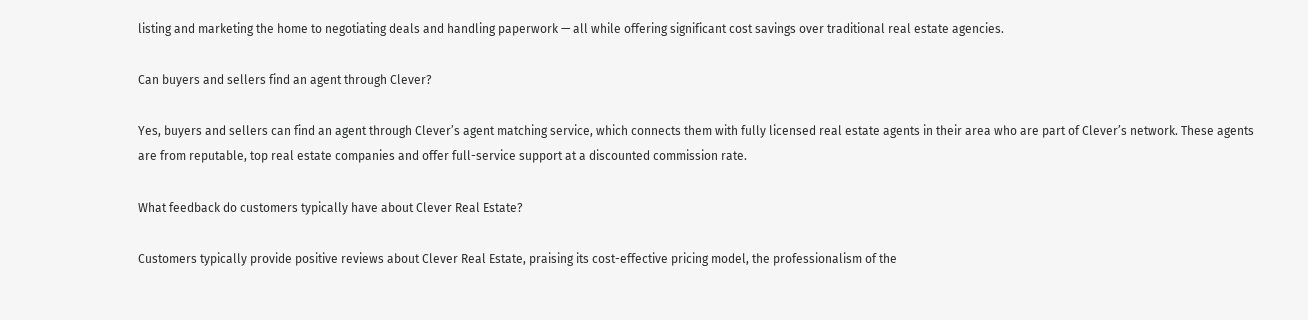listing and marketing the home to negotiating deals and handling paperwork — all while offering significant cost savings over traditional real estate agencies.

Can buyers and sellers find an agent through Clever?

Yes, buyers and sellers can find an agent through Clever’s agent matching service, which connects them with fully licensed real estate agents in their area who are part of Clever’s network. These agents are from reputable, top real estate companies and offer full-service support at a discounted commission rate.

What feedback do customers typically have about Clever Real Estate?

Customers typically provide positive reviews about Clever Real Estate, praising its cost-effective pricing model, the professionalism of the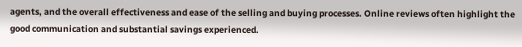agents, and the overall effectiveness and ease of the selling and buying processes. Online reviews often highlight the good communication and substantial savings experienced.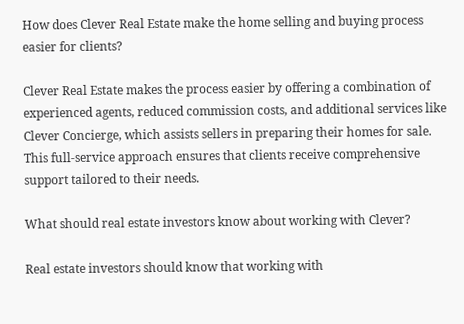How does Clever Real Estate make the home selling and buying process easier for clients?

Clever Real Estate makes the process easier by offering a combination of experienced agents, reduced commission costs, and additional services like Clever Concierge, which assists sellers in preparing their homes for sale. This full-service approach ensures that clients receive comprehensive support tailored to their needs.

What should real estate investors know about working with Clever?

Real estate investors should know that working with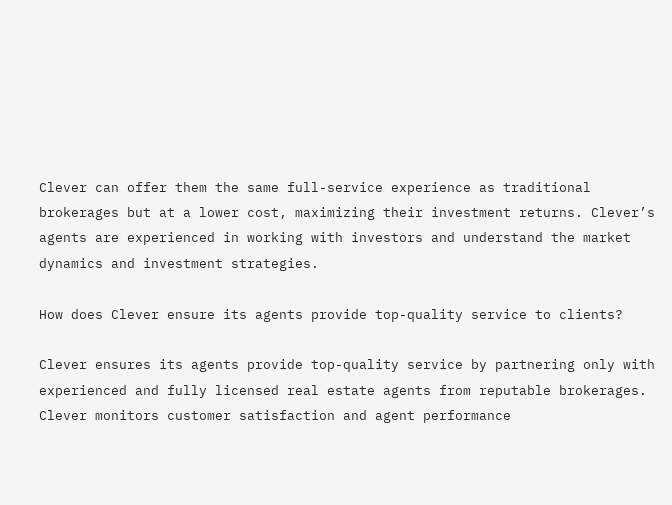Clever can offer them the same full-service experience as traditional brokerages but at a lower cost, maximizing their investment returns. Clever’s agents are experienced in working with investors and understand the market dynamics and investment strategies.

How does Clever ensure its agents provide top-quality service to clients?

Clever ensures its agents provide top-quality service by partnering only with experienced and fully licensed real estate agents from reputable brokerages. Clever monitors customer satisfaction and agent performance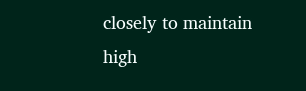closely to maintain high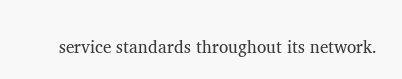service standards throughout its network.